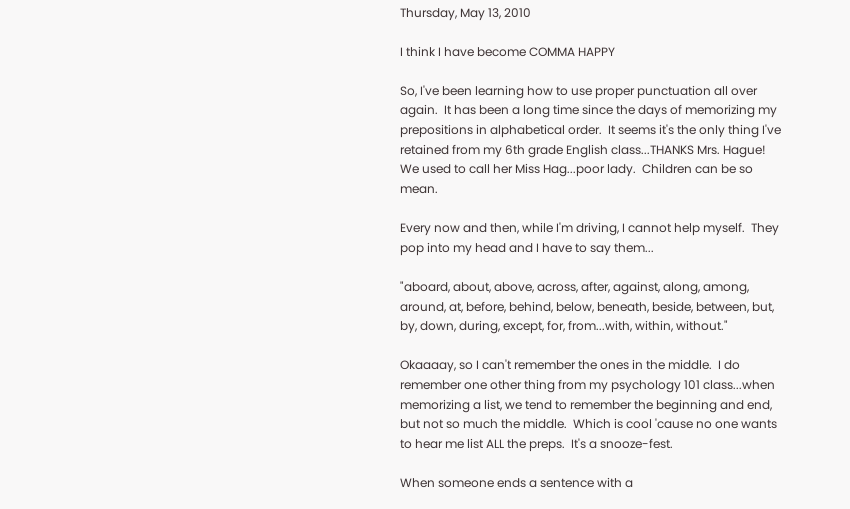Thursday, May 13, 2010

I think I have become COMMA HAPPY

So, I've been learning how to use proper punctuation all over again.  It has been a long time since the days of memorizing my prepositions in alphabetical order.  It seems it's the only thing I've retained from my 6th grade English class...THANKS Mrs. Hague!  We used to call her Miss Hag...poor lady.  Children can be so mean.

Every now and then, while I'm driving, I cannot help myself.  They pop into my head and I have to say them...

"aboard, about, above, across, after, against, along, among, around, at, before, behind, below, beneath, beside, between, but, by, down, during, except, for, from...with, within, without."

Okaaaay, so I can't remember the ones in the middle.  I do remember one other thing from my psychology 101 class...when memorizing a list, we tend to remember the beginning and end, but not so much the middle.  Which is cool 'cause no one wants to hear me list ALL the preps.  It's a snooze-fest.

When someone ends a sentence with a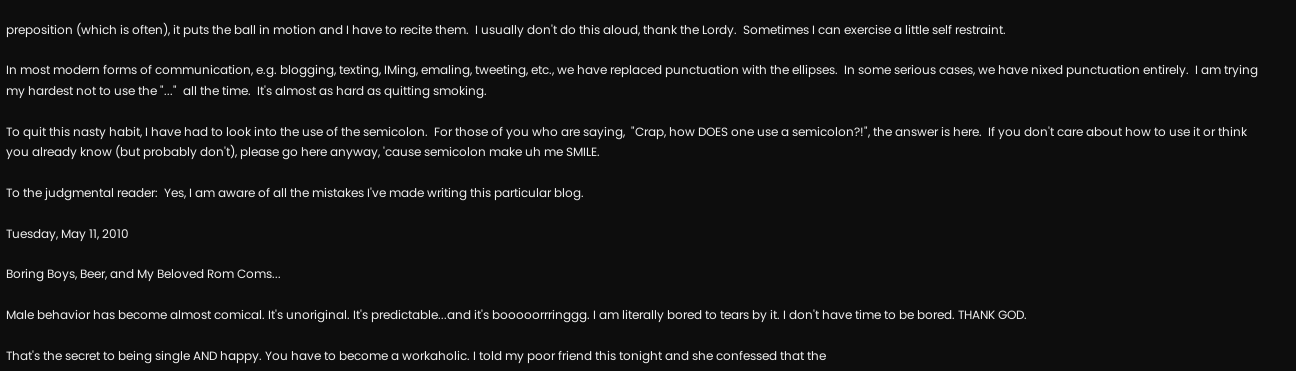preposition (which is often), it puts the ball in motion and I have to recite them.  I usually don't do this aloud, thank the Lordy.  Sometimes I can exercise a little self restraint.

In most modern forms of communication, e.g. blogging, texting, IMing, emaling, tweeting, etc., we have replaced punctuation with the ellipses.  In some serious cases, we have nixed punctuation entirely.  I am trying my hardest not to use the "..."  all the time.  It's almost as hard as quitting smoking.

To quit this nasty habit, I have had to look into the use of the semicolon.  For those of you who are saying,  "Crap, how DOES one use a semicolon?!", the answer is here.  If you don't care about how to use it or think you already know (but probably don't), please go here anyway, 'cause semicolon make uh me SMILE.

To the judgmental reader:  Yes, I am aware of all the mistakes I've made writing this particular blog.

Tuesday, May 11, 2010

Boring Boys, Beer, and My Beloved Rom Coms...

Male behavior has become almost comical. It's unoriginal. It's predictable...and it's booooorrringgg. I am literally bored to tears by it. I don't have time to be bored. THANK GOD.

That's the secret to being single AND happy. You have to become a workaholic. I told my poor friend this tonight and she confessed that the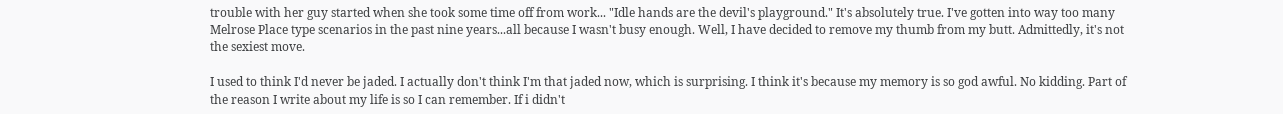trouble with her guy started when she took some time off from work... "Idle hands are the devil's playground." It's absolutely true. I've gotten into way too many Melrose Place type scenarios in the past nine years...all because I wasn't busy enough. Well, I have decided to remove my thumb from my butt. Admittedly, it's not the sexiest move.

I used to think I'd never be jaded. I actually don't think I'm that jaded now, which is surprising. I think it's because my memory is so god awful. No kidding. Part of the reason I write about my life is so I can remember. If i didn't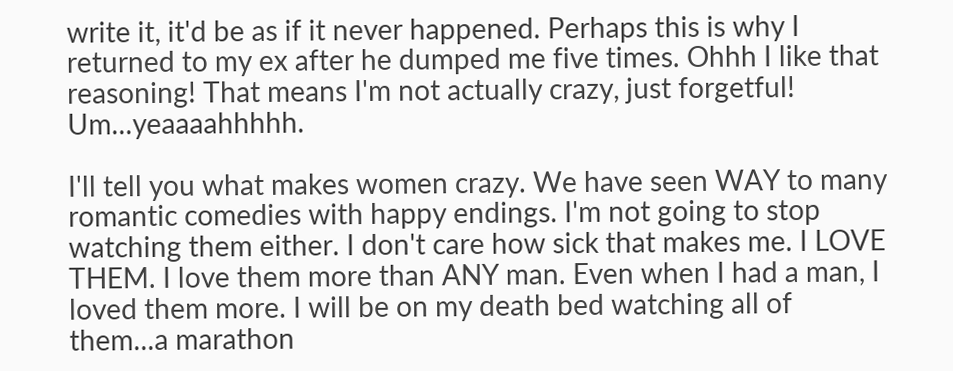write it, it'd be as if it never happened. Perhaps this is why I returned to my ex after he dumped me five times. Ohhh I like that reasoning! That means I'm not actually crazy, just forgetful! Um...yeaaaahhhhh.

I'll tell you what makes women crazy. We have seen WAY to many romantic comedies with happy endings. I'm not going to stop watching them either. I don't care how sick that makes me. I LOVE THEM. I love them more than ANY man. Even when I had a man, I loved them more. I will be on my death bed watching all of them...a marathon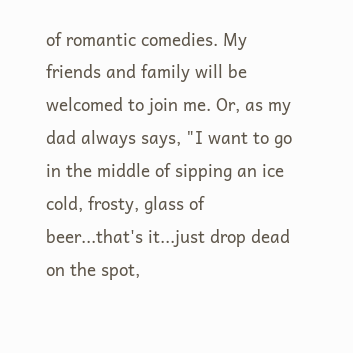of romantic comedies. My friends and family will be welcomed to join me. Or, as my dad always says, "I want to go in the middle of sipping an ice cold, frosty, glass of beer...that's it...just drop dead on the spot,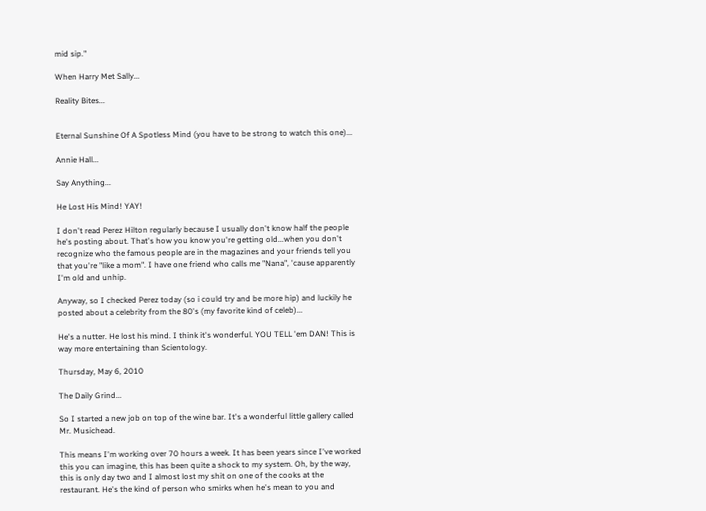mid sip."

When Harry Met Sally...

Reality Bites...


Eternal Sunshine Of A Spotless Mind (you have to be strong to watch this one)...

Annie Hall...

Say Anything...

He Lost His Mind! YAY!

I don't read Perez Hilton regularly because I usually don't know half the people he's posting about. That's how you know you're getting old...when you don't recognize who the famous people are in the magazines and your friends tell you that you're "like a mom". I have one friend who calls me "Nana", 'cause apparently I'm old and unhip.

Anyway, so I checked Perez today (so i could try and be more hip) and luckily he posted about a celebrity from the 80's (my favorite kind of celeb)...

He's a nutter. He lost his mind. I think it's wonderful. YOU TELL 'em DAN! This is way more entertaining than Scientology.

Thursday, May 6, 2010

The Daily Grind...

So I started a new job on top of the wine bar. It's a wonderful little gallery called Mr. Musichead.

This means I'm working over 70 hours a week. It has been years since I've worked this you can imagine, this has been quite a shock to my system. Oh, by the way, this is only day two and I almost lost my shit on one of the cooks at the restaurant. He's the kind of person who smirks when he's mean to you and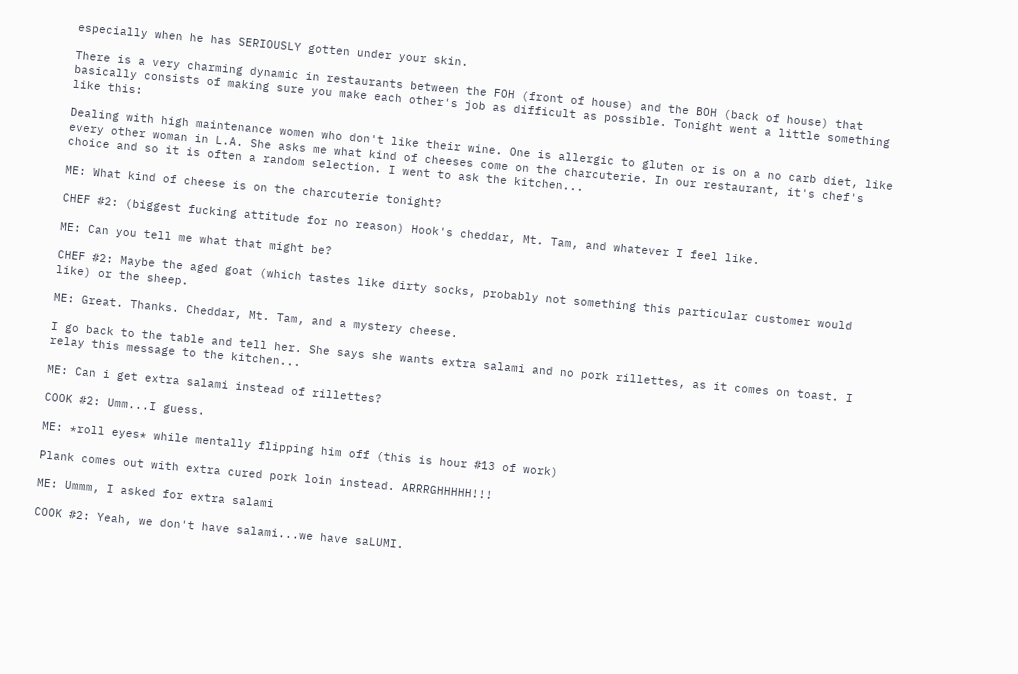especially when he has SERIOUSLY gotten under your skin.

There is a very charming dynamic in restaurants between the FOH (front of house) and the BOH (back of house) that basically consists of making sure you make each other's job as difficult as possible. Tonight went a little something like this:

Dealing with high maintenance women who don't like their wine. One is allergic to gluten or is on a no carb diet, like every other woman in L.A. She asks me what kind of cheeses come on the charcuterie. In our restaurant, it's chef's choice and so it is often a random selection. I went to ask the kitchen...

ME: What kind of cheese is on the charcuterie tonight?

CHEF #2: (biggest fucking attitude for no reason) Hook's cheddar, Mt. Tam, and whatever I feel like.

ME: Can you tell me what that might be?

CHEF #2: Maybe the aged goat (which tastes like dirty socks, probably not something this particular customer would like) or the sheep.

ME: Great. Thanks. Cheddar, Mt. Tam, and a mystery cheese.

I go back to the table and tell her. She says she wants extra salami and no pork rillettes, as it comes on toast. I relay this message to the kitchen...

ME: Can i get extra salami instead of rillettes?

COOK #2: Umm...I guess.

ME: *roll eyes* while mentally flipping him off (this is hour #13 of work)

Plank comes out with extra cured pork loin instead. ARRRGHHHHH!!!

ME: Ummm, I asked for extra salami

COOK #2: Yeah, we don't have salami...we have saLUMI.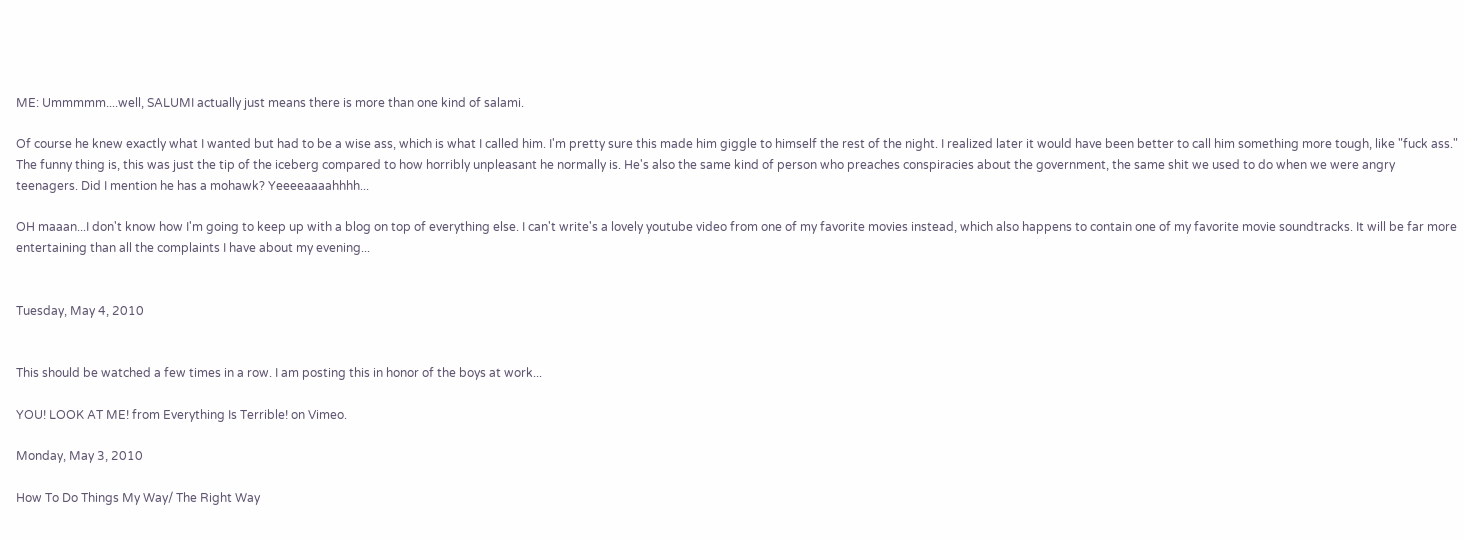ME: Ummmmm....well, SALUMI actually just means there is more than one kind of salami.

Of course he knew exactly what I wanted but had to be a wise ass, which is what I called him. I'm pretty sure this made him giggle to himself the rest of the night. I realized later it would have been better to call him something more tough, like "fuck ass." The funny thing is, this was just the tip of the iceberg compared to how horribly unpleasant he normally is. He's also the same kind of person who preaches conspiracies about the government, the same shit we used to do when we were angry teenagers. Did I mention he has a mohawk? Yeeeeaaaahhhh...

OH maaan...I don't know how I'm going to keep up with a blog on top of everything else. I can't write's a lovely youtube video from one of my favorite movies instead, which also happens to contain one of my favorite movie soundtracks. It will be far more entertaining than all the complaints I have about my evening...


Tuesday, May 4, 2010


This should be watched a few times in a row. I am posting this in honor of the boys at work...

YOU! LOOK AT ME! from Everything Is Terrible! on Vimeo.

Monday, May 3, 2010

How To Do Things My Way/ The Right Way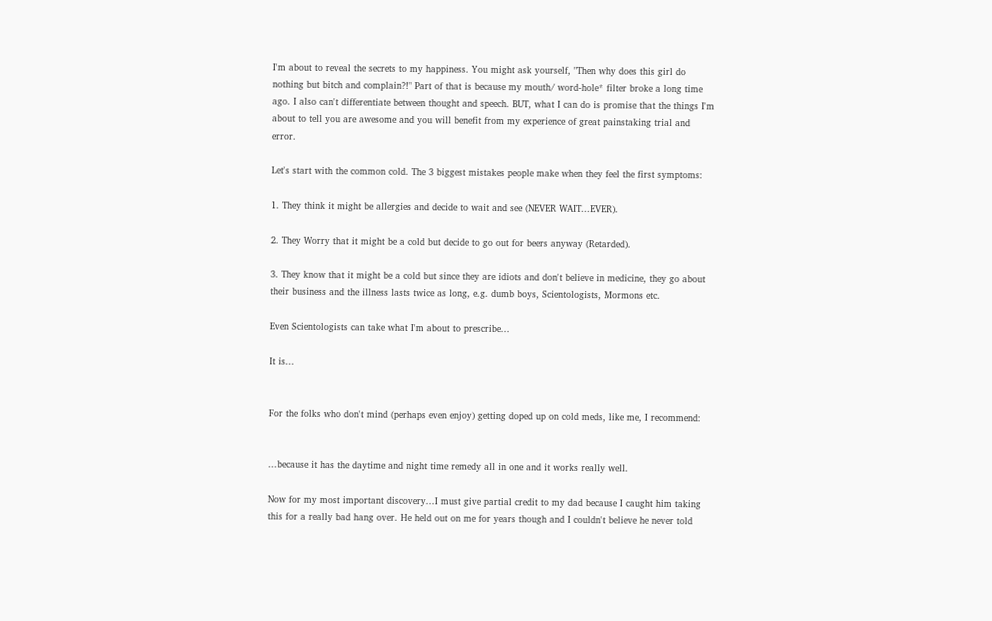I'm about to reveal the secrets to my happiness. You might ask yourself, "Then why does this girl do nothing but bitch and complain?!" Part of that is because my mouth/ word-hole* filter broke a long time ago. I also can't differentiate between thought and speech. BUT, what I can do is promise that the things I'm about to tell you are awesome and you will benefit from my experience of great painstaking trial and error.

Let's start with the common cold. The 3 biggest mistakes people make when they feel the first symptoms:

1. They think it might be allergies and decide to wait and see (NEVER WAIT...EVER).

2. They Worry that it might be a cold but decide to go out for beers anyway (Retarded).

3. They know that it might be a cold but since they are idiots and don't believe in medicine, they go about their business and the illness lasts twice as long, e.g. dumb boys, Scientologists, Mormons etc.

Even Scientologists can take what I'm about to prescribe...

It is...


For the folks who don't mind (perhaps even enjoy) getting doped up on cold meds, like me, I recommend:


...because it has the daytime and night time remedy all in one and it works really well.

Now for my most important discovery...I must give partial credit to my dad because I caught him taking this for a really bad hang over. He held out on me for years though and I couldn't believe he never told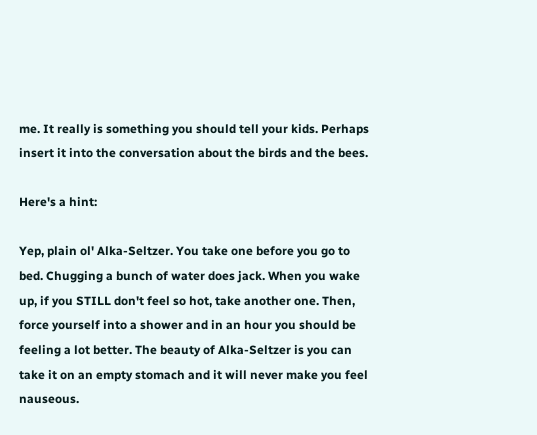me. It really is something you should tell your kids. Perhaps insert it into the conversation about the birds and the bees.

Here's a hint:

Yep, plain ol' Alka-Seltzer. You take one before you go to bed. Chugging a bunch of water does jack. When you wake up, if you STILL don't feel so hot, take another one. Then, force yourself into a shower and in an hour you should be feeling a lot better. The beauty of Alka-Seltzer is you can take it on an empty stomach and it will never make you feel nauseous.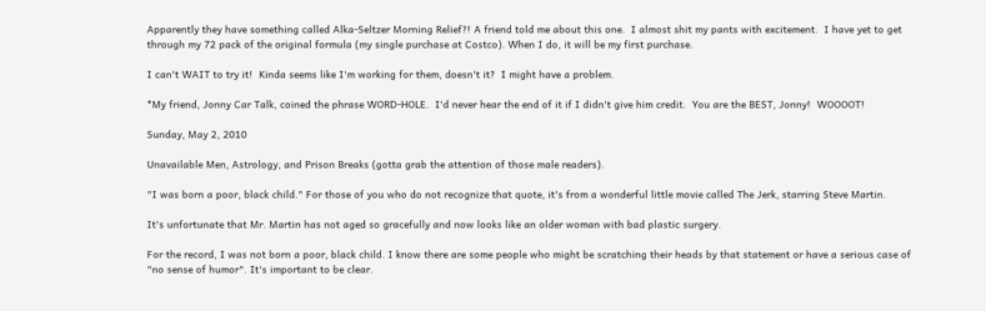Apparently they have something called Alka-Seltzer Morning Relief?! A friend told me about this one.  I almost shit my pants with excitement.  I have yet to get through my 72 pack of the original formula (my single purchase at Costco). When I do, it will be my first purchase.

I can't WAIT to try it!  Kinda seems like I'm working for them, doesn't it?  I might have a problem.

*My friend, Jonny Car Talk, coined the phrase WORD-HOLE.  I'd never hear the end of it if I didn't give him credit.  You are the BEST, Jonny!  WOOOOT!

Sunday, May 2, 2010

Unavailable Men, Astrology, and Prison Breaks (gotta grab the attention of those male readers).

"I was born a poor, black child." For those of you who do not recognize that quote, it's from a wonderful little movie called The Jerk, starring Steve Martin.

It's unfortunate that Mr. Martin has not aged so gracefully and now looks like an older woman with bad plastic surgery.

For the record, I was not born a poor, black child. I know there are some people who might be scratching their heads by that statement or have a serious case of "no sense of humor". It's important to be clear.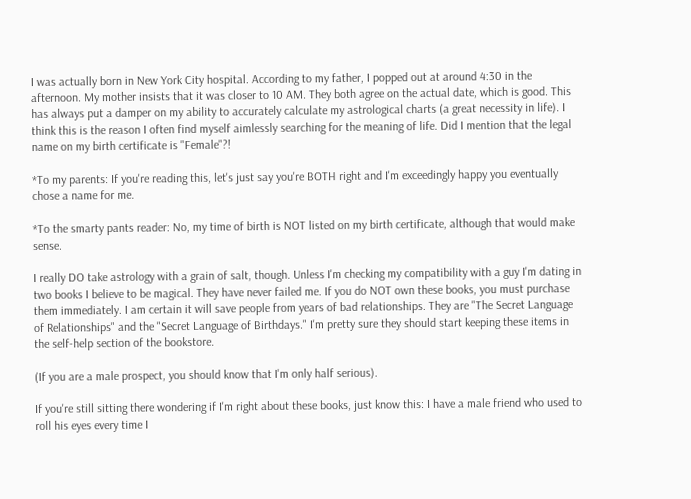I was actually born in New York City hospital. According to my father, I popped out at around 4:30 in the afternoon. My mother insists that it was closer to 10 AM. They both agree on the actual date, which is good. This has always put a damper on my ability to accurately calculate my astrological charts (a great necessity in life). I think this is the reason I often find myself aimlessly searching for the meaning of life. Did I mention that the legal name on my birth certificate is "Female"?!

*To my parents: If you're reading this, let's just say you're BOTH right and I'm exceedingly happy you eventually chose a name for me.

*To the smarty pants reader: No, my time of birth is NOT listed on my birth certificate, although that would make sense.

I really DO take astrology with a grain of salt, though. Unless I'm checking my compatibility with a guy I'm dating in two books I believe to be magical. They have never failed me. If you do NOT own these books, you must purchase them immediately. I am certain it will save people from years of bad relationships. They are "The Secret Language of Relationships" and the "Secret Language of Birthdays." I'm pretty sure they should start keeping these items in the self-help section of the bookstore.

(If you are a male prospect, you should know that I'm only half serious).

If you're still sitting there wondering if I'm right about these books, just know this: I have a male friend who used to roll his eyes every time I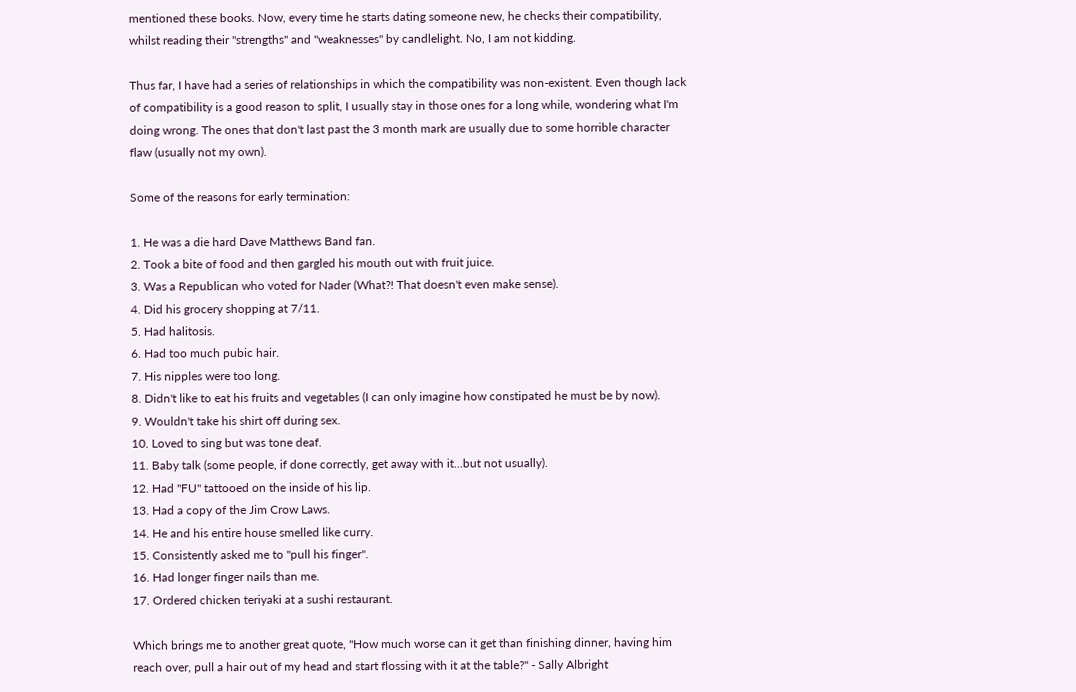mentioned these books. Now, every time he starts dating someone new, he checks their compatibility, whilst reading their "strengths" and "weaknesses" by candlelight. No, I am not kidding.

Thus far, I have had a series of relationships in which the compatibility was non-existent. Even though lack of compatibility is a good reason to split, I usually stay in those ones for a long while, wondering what I'm doing wrong. The ones that don't last past the 3 month mark are usually due to some horrible character flaw (usually not my own).

Some of the reasons for early termination:

1. He was a die hard Dave Matthews Band fan.
2. Took a bite of food and then gargled his mouth out with fruit juice.
3. Was a Republican who voted for Nader (What?! That doesn't even make sense).
4. Did his grocery shopping at 7/11.
5. Had halitosis.
6. Had too much pubic hair.
7. His nipples were too long.
8. Didn't like to eat his fruits and vegetables (I can only imagine how constipated he must be by now).
9. Wouldn't take his shirt off during sex.
10. Loved to sing but was tone deaf.
11. Baby talk (some people, if done correctly, get away with it...but not usually).
12. Had "FU" tattooed on the inside of his lip.
13. Had a copy of the Jim Crow Laws.
14. He and his entire house smelled like curry.
15. Consistently asked me to "pull his finger".
16. Had longer finger nails than me.
17. Ordered chicken teriyaki at a sushi restaurant.

Which brings me to another great quote, "How much worse can it get than finishing dinner, having him reach over, pull a hair out of my head and start flossing with it at the table?" - Sally Albright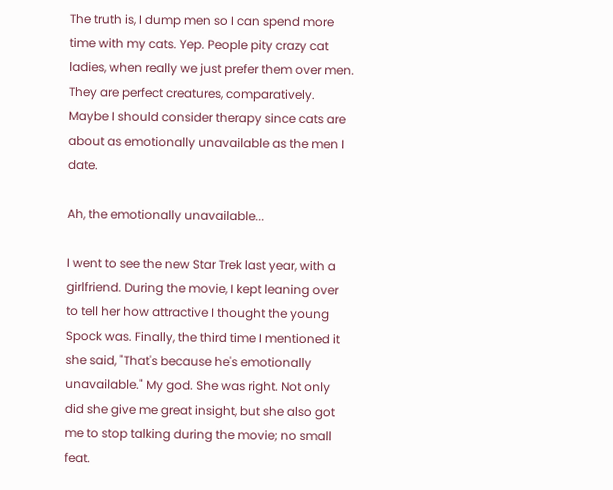The truth is, I dump men so I can spend more time with my cats. Yep. People pity crazy cat ladies, when really we just prefer them over men. They are perfect creatures, comparatively. Maybe I should consider therapy since cats are about as emotionally unavailable as the men I date.

Ah, the emotionally unavailable...

I went to see the new Star Trek last year, with a girlfriend. During the movie, I kept leaning over to tell her how attractive I thought the young Spock was. Finally, the third time I mentioned it she said, "That's because he's emotionally unavailable." My god. She was right. Not only did she give me great insight, but she also got me to stop talking during the movie; no small feat.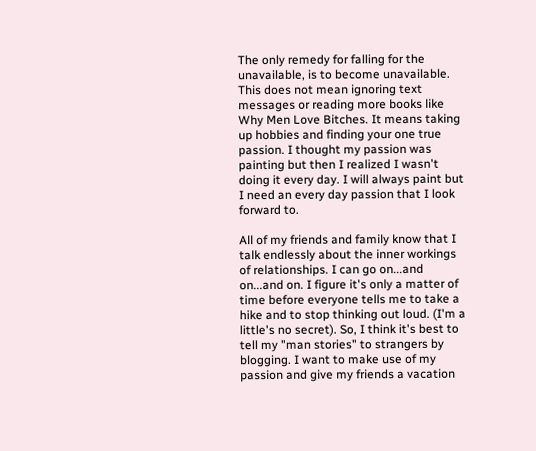The only remedy for falling for the unavailable, is to become unavailable. This does not mean ignoring text messages or reading more books like Why Men Love Bitches. It means taking up hobbies and finding your one true passion. I thought my passion was painting but then I realized I wasn't doing it every day. I will always paint but I need an every day passion that I look forward to.

All of my friends and family know that I talk endlessly about the inner workings of relationships. I can go on...and on...and on. I figure it's only a matter of time before everyone tells me to take a hike and to stop thinking out loud. (I'm a little's no secret). So, I think it's best to tell my "man stories" to strangers by blogging. I want to make use of my passion and give my friends a vacation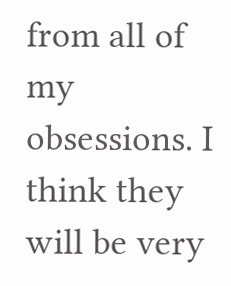from all of my obsessions. I think they will be very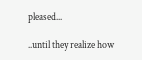pleased...

..until they realize how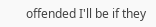offended I'll be if they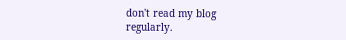don't read my blog regularly.